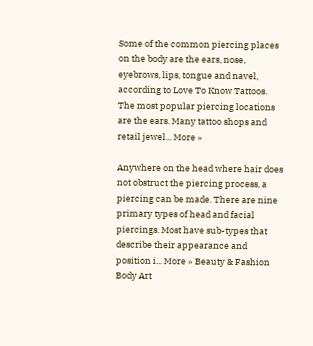Some of the common piercing places on the body are the ears, nose, eyebrows, lips, tongue and navel, according to Love To Know Tattoos. The most popular piercing locations are the ears. Many tattoo shops and retail jewel... More »

Anywhere on the head where hair does not obstruct the piercing process, a piercing can be made. There are nine primary types of head and facial piercings. Most have sub-types that describe their appearance and position i... More » Beauty & Fashion Body Art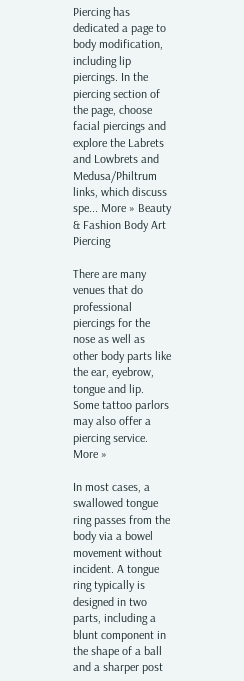Piercing has dedicated a page to body modification, including lip piercings. In the piercing section of the page, choose facial piercings and explore the Labrets and Lowbrets and Medusa/Philtrum links, which discuss spe... More » Beauty & Fashion Body Art Piercing

There are many venues that do professional piercings for the nose as well as other body parts like the ear, eyebrow, tongue and lip. Some tattoo parlors may also offer a piercing service. More »

In most cases, a swallowed tongue ring passes from the body via a bowel movement without incident. A tongue ring typically is designed in two parts, including a blunt component in the shape of a ball and a sharper post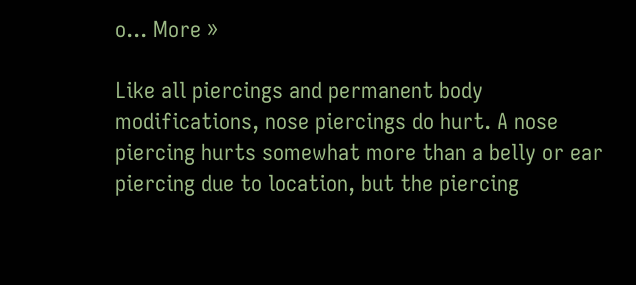o... More »

Like all piercings and permanent body modifications, nose piercings do hurt. A nose piercing hurts somewhat more than a belly or ear piercing due to location, but the piercing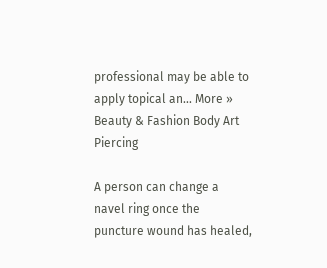professional may be able to apply topical an... More » Beauty & Fashion Body Art Piercing

A person can change a navel ring once the puncture wound has healed,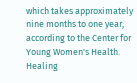which takes approximately nine months to one year, according to the Center for Young Women's Health. Healing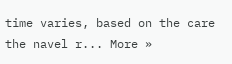time varies, based on the care the navel r... More »